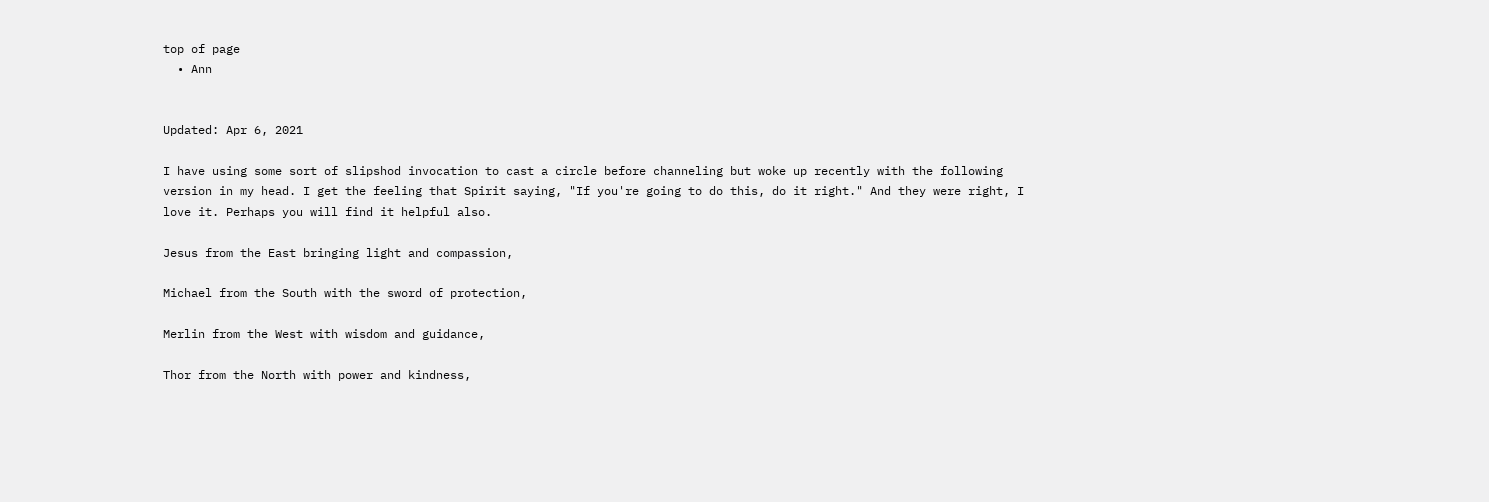top of page
  • Ann


Updated: Apr 6, 2021

I have using some sort of slipshod invocation to cast a circle before channeling but woke up recently with the following version in my head. I get the feeling that Spirit saying, "If you're going to do this, do it right." And they were right, I love it. Perhaps you will find it helpful also.

Jesus from the East bringing light and compassion,

Michael from the South with the sword of protection,

Merlin from the West with wisdom and guidance,

Thor from the North with power and kindness,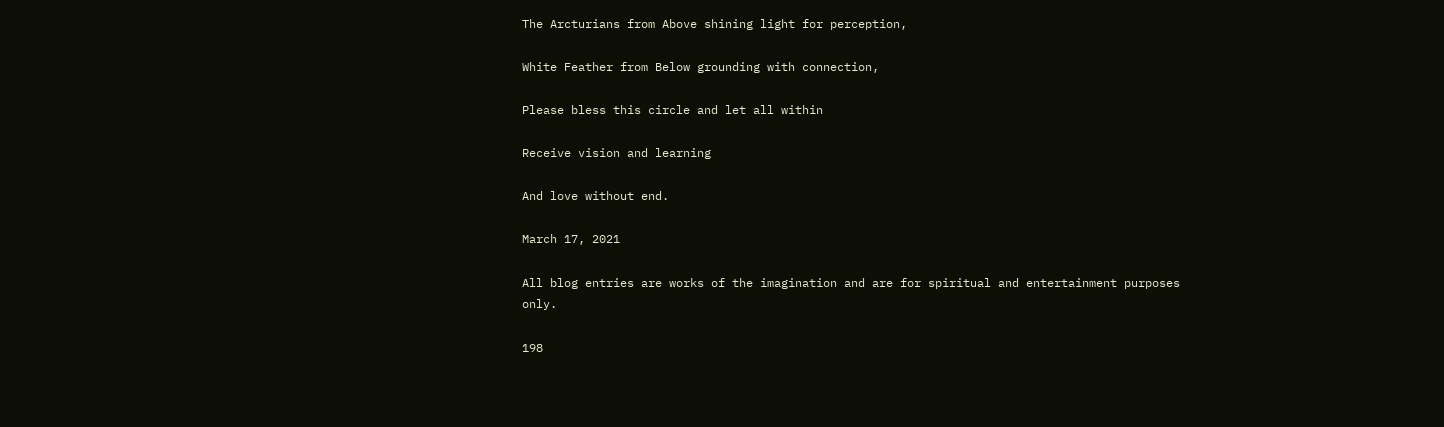The Arcturians from Above shining light for perception,

White Feather from Below grounding with connection,

Please bless this circle and let all within

Receive vision and learning

And love without end.

March 17, 2021

All blog entries are works of the imagination and are for spiritual and entertainment purposes only.

198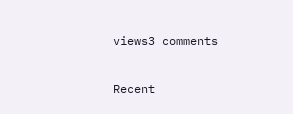views3 comments

Recent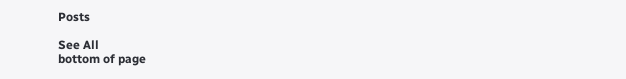Posts

See All
bottom of page